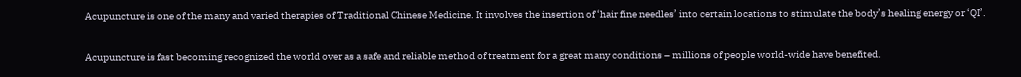Acupuncture is one of the many and varied therapies of Traditional Chinese Medicine. It involves the insertion of ‘hair fine needles’ into certain locations to stimulate the body’s healing energy or ‘QI’.

Acupuncture is fast becoming recognized the world over as a safe and reliable method of treatment for a great many conditions – millions of people world-wide have benefited.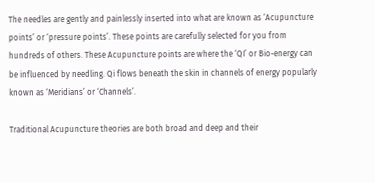The needles are gently and painlessly inserted into what are known as ‘Acupuncture points’ or ‘pressure points’. These points are carefully selected for you from hundreds of others. These Acupuncture points are where the ‘QI’ or Bio-energy can be influenced by needling. Qi flows beneath the skin in channels of energy popularly known as ‘Meridians’ or ‘Channels’.

Traditional Acupuncture theories are both broad and deep and their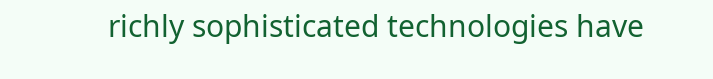richly sophisticated technologies have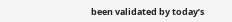been validated by today’s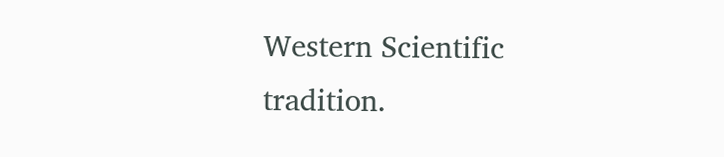Western Scientific tradition.